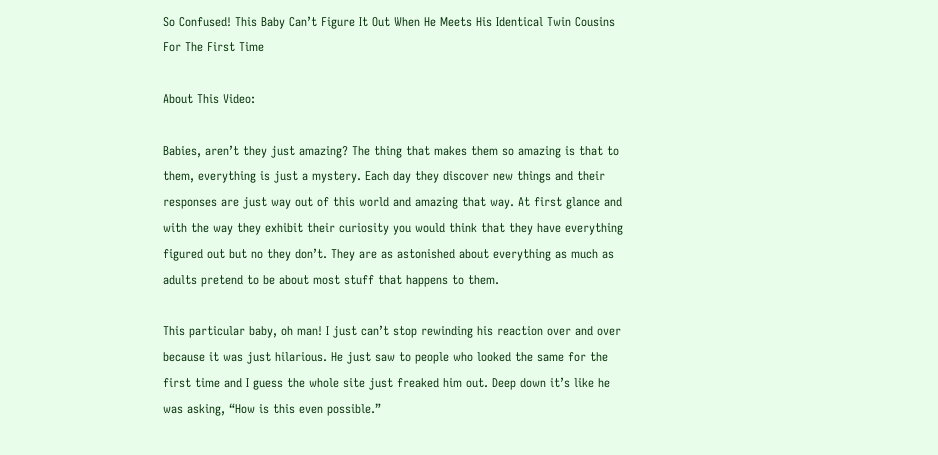So Confused! This Baby Can’t Figure It Out When He Meets His Identical Twin Cousins For The First Time

About This Video:

Babies, aren’t they just amazing? The thing that makes them so amazing is that to them, everything is just a mystery. Each day they discover new things and their responses are just way out of this world and amazing that way. At first glance and with the way they exhibit their curiosity you would think that they have everything figured out but no they don’t. They are as astonished about everything as much as adults pretend to be about most stuff that happens to them.

This particular baby, oh man! I just can’t stop rewinding his reaction over and over because it was just hilarious. He just saw to people who looked the same for the first time and I guess the whole site just freaked him out. Deep down it’s like he was asking, “How is this even possible.”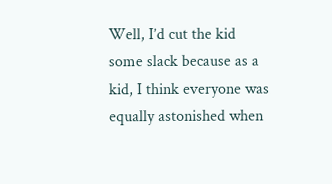Well, I’d cut the kid some slack because as a kid, I think everyone was equally astonished when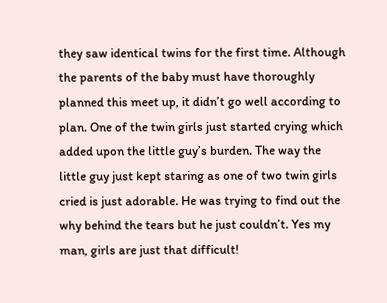they saw identical twins for the first time. Although the parents of the baby must have thoroughly planned this meet up, it didn’t go well according to plan. One of the twin girls just started crying which added upon the little guy’s burden. The way the little guy just kept staring as one of two twin girls cried is just adorable. He was trying to find out the why behind the tears but he just couldn’t. Yes my man, girls are just that difficult!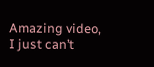Amazing video, I just can’t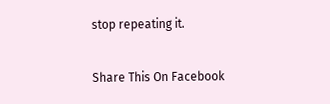stop repeating it.

Share This On Facebook